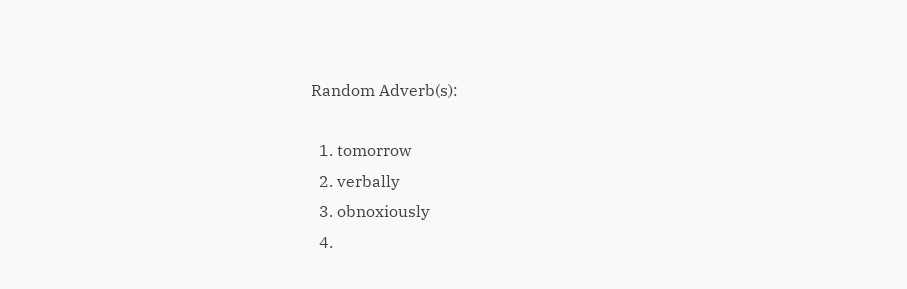Random Adverb(s):

  1. tomorrow
  2. verbally
  3. obnoxiously
  4.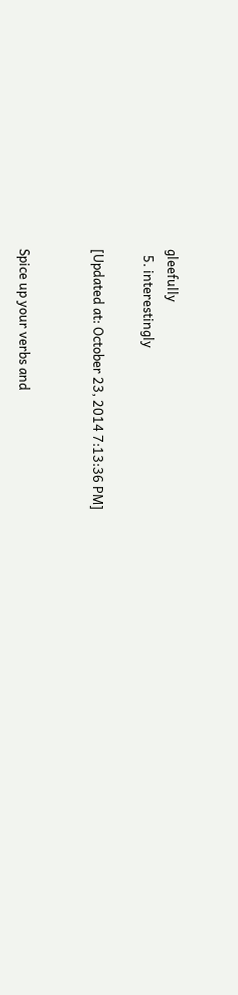gleefully
  5. interestingly

[Updated at: October 23, 2014 7:13:36 PM]


Spice up your verbs and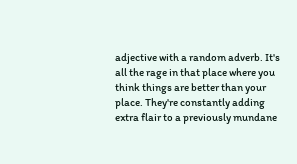adjective with a random adverb. It's all the rage in that place where you think things are better than your place. They're constantly adding extra flair to a previously mundane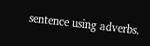sentence using adverbs.